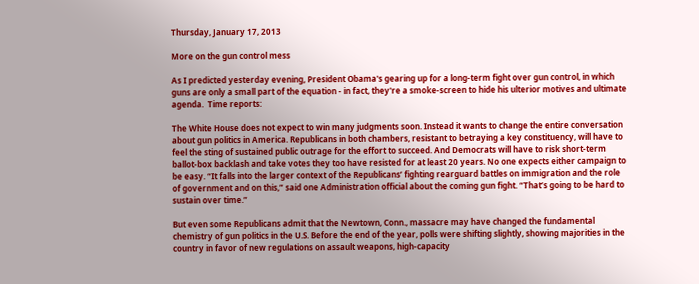Thursday, January 17, 2013

More on the gun control mess

As I predicted yesterday evening, President Obama's gearing up for a long-term fight over gun control, in which guns are only a small part of the equation - in fact, they're a smoke-screen to hide his ulterior motives and ultimate agenda.  Time reports:

The White House does not expect to win many judgments soon. Instead it wants to change the entire conversation about gun politics in America. Republicans in both chambers, resistant to betraying a key constituency, will have to feel the sting of sustained public outrage for the effort to succeed. And Democrats will have to risk short-term ballot-box backlash and take votes they too have resisted for at least 20 years. No one expects either campaign to be easy. “It falls into the larger context of the Republicans’ fighting rearguard battles on immigration and the role of government and on this,” said one Administration official about the coming gun fight. “That’s going to be hard to sustain over time.”

But even some Republicans admit that the Newtown, Conn., massacre may have changed the fundamental chemistry of gun politics in the U.S. Before the end of the year, polls were shifting slightly, showing majorities in the country in favor of new regulations on assault weapons, high-capacity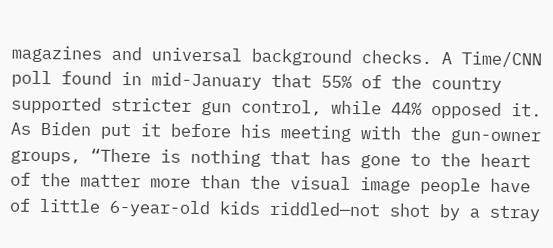magazines and universal background checks. A Time/CNN poll found in mid-January that 55% of the country supported stricter gun control, while 44% opposed it. As Biden put it before his meeting with the gun-owner groups, “There is nothing that has gone to the heart of the matter more than the visual image people have of little 6-year-old kids riddled—not shot by a stray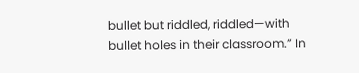bullet but riddled, riddled—with bullet holes in their classroom.” In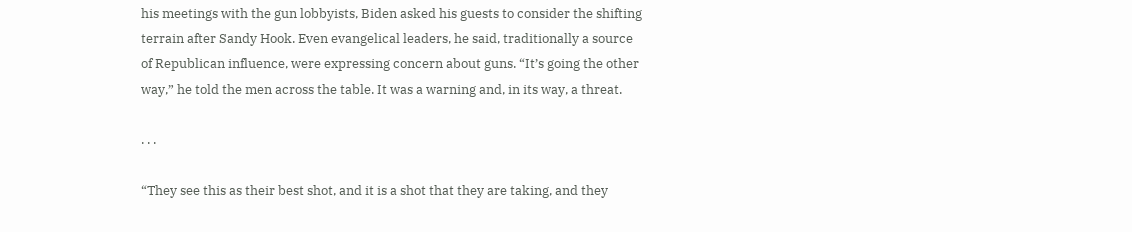his meetings with the gun lobbyists, Biden asked his guests to consider the shifting terrain after Sandy Hook. Even evangelical leaders, he said, traditionally a source of Republican influence, were expressing concern about guns. “It’s going the other way,” he told the men across the table. It was a warning and, in its way, a threat.

. . .

“They see this as their best shot, and it is a shot that they are taking, and they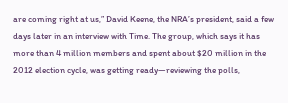are coming right at us,” David Keene, the NRA’s president, said a few days later in an interview with Time. The group, which says it has more than 4 million members and spent about $20 million in the 2012 election cycle, was getting ready—reviewing the polls,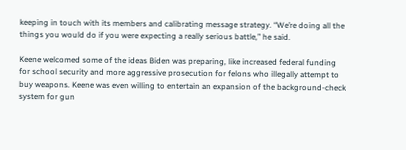keeping in touch with its members and calibrating message strategy. “We’re doing all the things you would do if you were expecting a really serious battle,” he said.

Keene welcomed some of the ideas Biden was preparing, like increased federal funding for school security and more aggressive prosecution for felons who illegally attempt to buy weapons. Keene was even willing to entertain an expansion of the background-check system for gun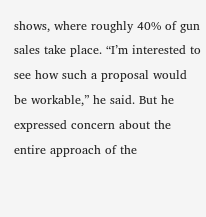shows, where roughly 40% of gun sales take place. “I’m interested to see how such a proposal would be workable,” he said. But he expressed concern about the entire approach of the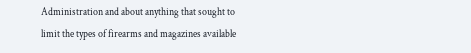Administration and about anything that sought to limit the types of firearms and magazines available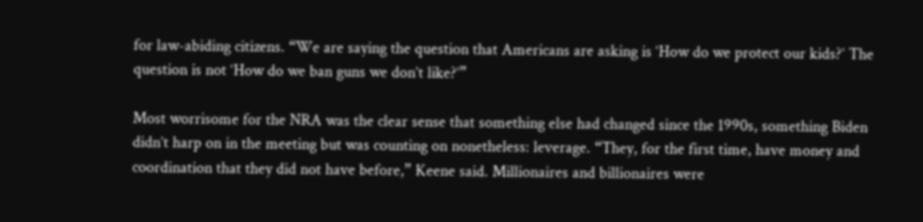for law-abiding citizens. “We are saying the question that Americans are asking is ‘How do we protect our kids?’ The question is not ‘How do we ban guns we don’t like?’”

Most worrisome for the NRA was the clear sense that something else had changed since the 1990s, something Biden didn’t harp on in the meeting but was counting on nonetheless: leverage. “They, for the first time, have money and coordination that they did not have before,” Keene said. Millionaires and billionaires were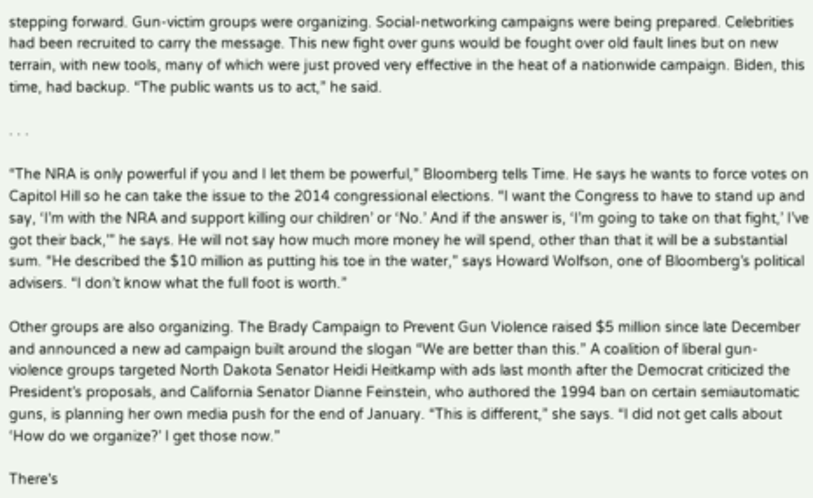stepping forward. Gun-victim groups were organizing. Social-networking campaigns were being prepared. Celebrities had been recruited to carry the message. This new fight over guns would be fought over old fault lines but on new terrain, with new tools, many of which were just proved very effective in the heat of a nationwide campaign. Biden, this time, had backup. “The public wants us to act,” he said.

. . .

“The NRA is only powerful if you and I let them be powerful,” Bloomberg tells Time. He says he wants to force votes on Capitol Hill so he can take the issue to the 2014 congressional elections. “I want the Congress to have to stand up and say, ‘I’m with the NRA and support killing our children’ or ‘No.’ And if the answer is, ‘I’m going to take on that fight,’ I’ve got their back,’” he says. He will not say how much more money he will spend, other than that it will be a substantial sum. “He described the $10 million as putting his toe in the water,” says Howard Wolfson, one of Bloomberg’s political advisers. “I don’t know what the full foot is worth.”

Other groups are also organizing. The Brady Campaign to Prevent Gun Violence raised $5 million since late December and announced a new ad campaign built around the slogan “We are better than this.” A coalition of liberal gun-violence groups targeted North Dakota Senator Heidi Heitkamp with ads last month after the Democrat criticized the President’s proposals, and California Senator Dianne Feinstein, who authored the 1994 ban on certain semiautomatic guns, is planning her own media push for the end of January. “This is different,” she says. “I did not get calls about ‘How do we organize?’ I get those now.”

There's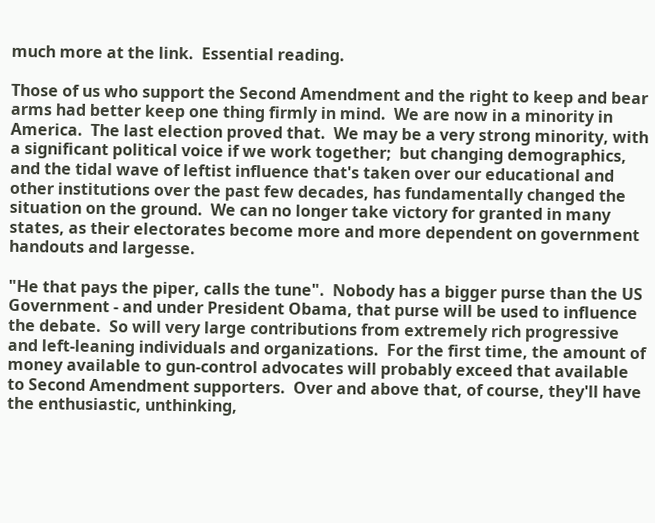much more at the link.  Essential reading.

Those of us who support the Second Amendment and the right to keep and bear arms had better keep one thing firmly in mind.  We are now in a minority in America.  The last election proved that.  We may be a very strong minority, with a significant political voice if we work together;  but changing demographics, and the tidal wave of leftist influence that's taken over our educational and other institutions over the past few decades, has fundamentally changed the situation on the ground.  We can no longer take victory for granted in many states, as their electorates become more and more dependent on government handouts and largesse.

"He that pays the piper, calls the tune".  Nobody has a bigger purse than the US Government - and under President Obama, that purse will be used to influence the debate.  So will very large contributions from extremely rich progressive and left-leaning individuals and organizations.  For the first time, the amount of money available to gun-control advocates will probably exceed that available to Second Amendment supporters.  Over and above that, of course, they'll have the enthusiastic, unthinking,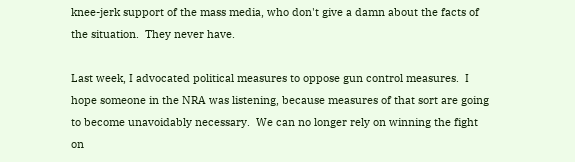knee-jerk support of the mass media, who don't give a damn about the facts of the situation.  They never have.

Last week, I advocated political measures to oppose gun control measures.  I hope someone in the NRA was listening, because measures of that sort are going to become unavoidably necessary.  We can no longer rely on winning the fight on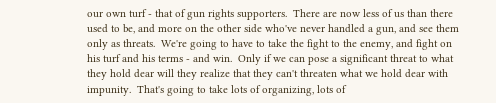our own turf - that of gun rights supporters.  There are now less of us than there used to be, and more on the other side who've never handled a gun, and see them only as threats.  We're going to have to take the fight to the enemy, and fight on his turf and his terms - and win.  Only if we can pose a significant threat to what they hold dear will they realize that they can't threaten what we hold dear with impunity.  That's going to take lots of organizing, lots of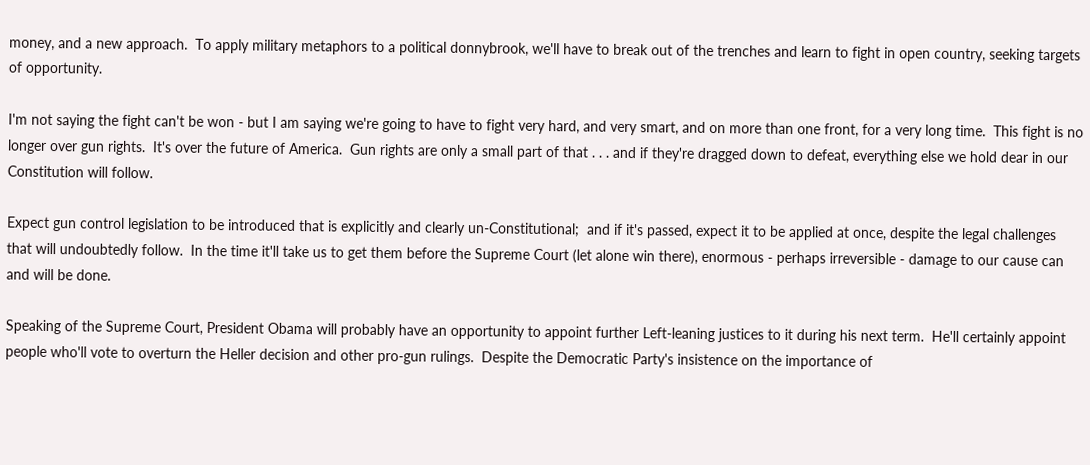money, and a new approach.  To apply military metaphors to a political donnybrook, we'll have to break out of the trenches and learn to fight in open country, seeking targets of opportunity.

I'm not saying the fight can't be won - but I am saying we're going to have to fight very hard, and very smart, and on more than one front, for a very long time.  This fight is no longer over gun rights.  It's over the future of America.  Gun rights are only a small part of that . . . and if they're dragged down to defeat, everything else we hold dear in our Constitution will follow.

Expect gun control legislation to be introduced that is explicitly and clearly un-Constitutional;  and if it's passed, expect it to be applied at once, despite the legal challenges that will undoubtedly follow.  In the time it'll take us to get them before the Supreme Court (let alone win there), enormous - perhaps irreversible - damage to our cause can and will be done.

Speaking of the Supreme Court, President Obama will probably have an opportunity to appoint further Left-leaning justices to it during his next term.  He'll certainly appoint people who'll vote to overturn the Heller decision and other pro-gun rulings.  Despite the Democratic Party's insistence on the importance of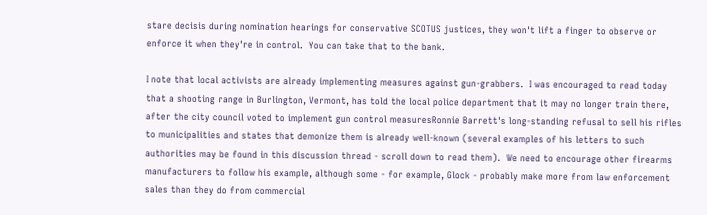stare decisis during nomination hearings for conservative SCOTUS justices, they won't lift a finger to observe or enforce it when they're in control.  You can take that to the bank.

I note that local activists are already implementing measures against gun-grabbers.  I was encouraged to read today that a shooting range in Burlington, Vermont, has told the local police department that it may no longer train there, after the city council voted to implement gun control measuresRonnie Barrett's long-standing refusal to sell his rifles to municipalities and states that demonize them is already well-known (several examples of his letters to such authorities may be found in this discussion thread - scroll down to read them).  We need to encourage other firearms manufacturers to follow his example, although some - for example, Glock - probably make more from law enforcement sales than they do from commercial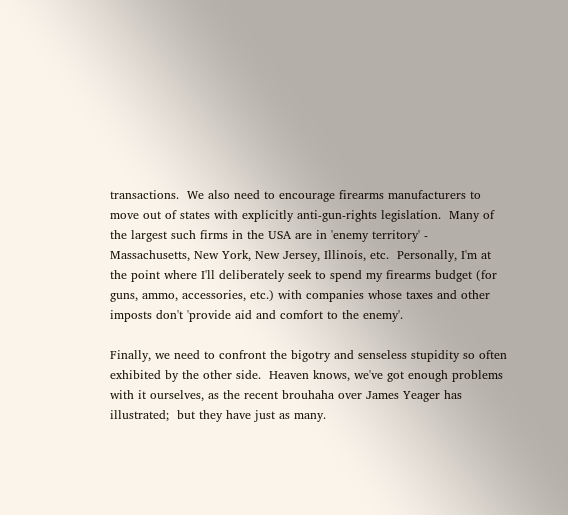transactions.  We also need to encourage firearms manufacturers to move out of states with explicitly anti-gun-rights legislation.  Many of the largest such firms in the USA are in 'enemy territory' - Massachusetts, New York, New Jersey, Illinois, etc.  Personally, I'm at the point where I'll deliberately seek to spend my firearms budget (for guns, ammo, accessories, etc.) with companies whose taxes and other imposts don't 'provide aid and comfort to the enemy'.

Finally, we need to confront the bigotry and senseless stupidity so often exhibited by the other side.  Heaven knows, we've got enough problems with it ourselves, as the recent brouhaha over James Yeager has illustrated;  but they have just as many.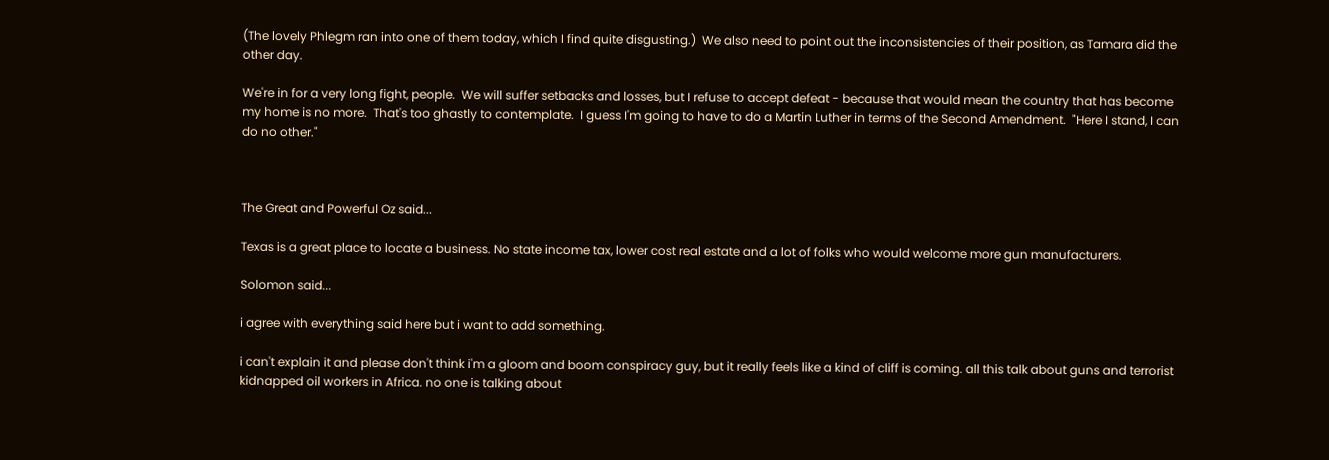(The lovely Phlegm ran into one of them today, which I find quite disgusting.)  We also need to point out the inconsistencies of their position, as Tamara did the other day.

We're in for a very long fight, people.  We will suffer setbacks and losses, but I refuse to accept defeat - because that would mean the country that has become my home is no more.  That's too ghastly to contemplate.  I guess I'm going to have to do a Martin Luther in terms of the Second Amendment.  "Here I stand, I can do no other."



The Great and Powerful Oz said...

Texas is a great place to locate a business. No state income tax, lower cost real estate and a lot of folks who would welcome more gun manufacturers.

Solomon said...

i agree with everything said here but i want to add something.

i can't explain it and please don't think i'm a gloom and boom conspiracy guy, but it really feels like a kind of cliff is coming. all this talk about guns and terrorist kidnapped oil workers in Africa. no one is talking about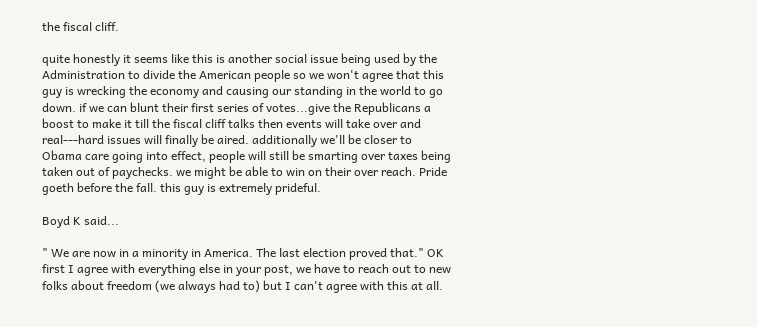the fiscal cliff.

quite honestly it seems like this is another social issue being used by the Administration to divide the American people so we won't agree that this guy is wrecking the economy and causing our standing in the world to go down. if we can blunt their first series of votes...give the Republicans a boost to make it till the fiscal cliff talks then events will take over and real---hard issues will finally be aired. additionally we'll be closer to Obama care going into effect, people will still be smarting over taxes being taken out of paychecks. we might be able to win on their over reach. Pride goeth before the fall. this guy is extremely prideful.

Boyd K said...

" We are now in a minority in America. The last election proved that." OK first I agree with everything else in your post, we have to reach out to new folks about freedom (we always had to) but I can't agree with this at all.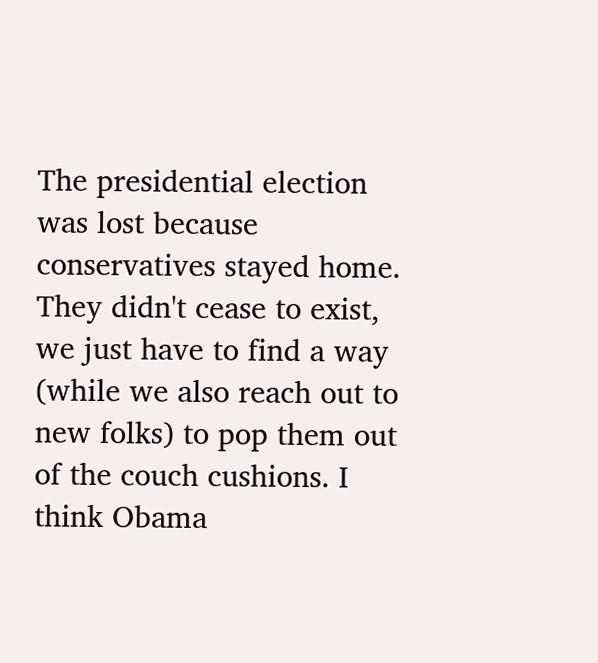The presidential election was lost because conservatives stayed home. They didn't cease to exist, we just have to find a way (while we also reach out to new folks) to pop them out of the couch cushions. I think Obama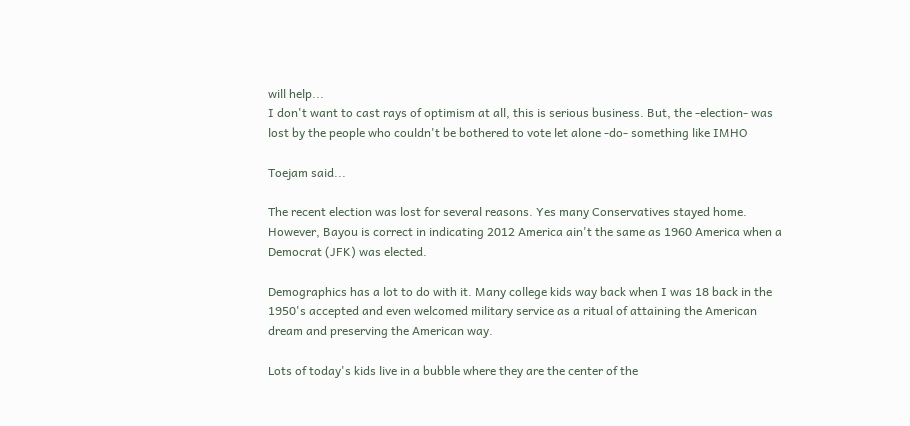will help...
I don't want to cast rays of optimism at all, this is serious business. But, the -election- was lost by the people who couldn't be bothered to vote let alone -do- something like IMHO

Toejam said...

The recent election was lost for several reasons. Yes many Conservatives stayed home. However, Bayou is correct in indicating 2012 America ain't the same as 1960 America when a Democrat (JFK) was elected.

Demographics has a lot to do with it. Many college kids way back when I was 18 back in the 1950's accepted and even welcomed military service as a ritual of attaining the American dream and preserving the American way.

Lots of today's kids live in a bubble where they are the center of the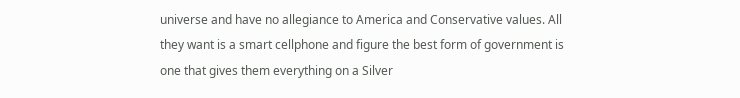universe and have no allegiance to America and Conservative values. All they want is a smart cellphone and figure the best form of government is one that gives them everything on a Silver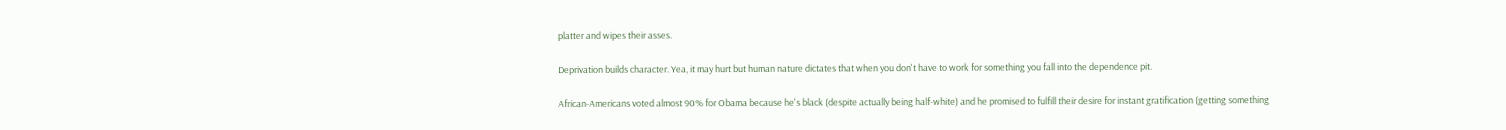platter and wipes their asses.

Deprivation builds character. Yea, it may hurt but human nature dictates that when you don't have to work for something you fall into the dependence pit.

African-Americans voted almost 90% for Obama because he's black (despite actually being half-white) and he promised to fulfill their desire for instant gratification (getting something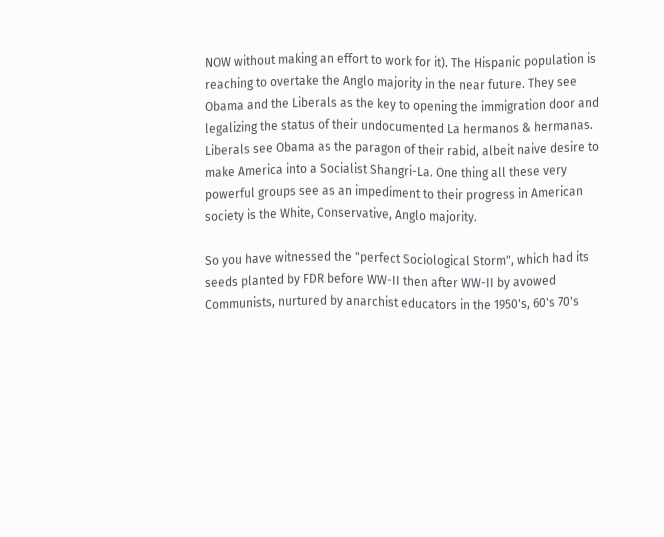NOW without making an effort to work for it). The Hispanic population is reaching to overtake the Anglo majority in the near future. They see Obama and the Liberals as the key to opening the immigration door and legalizing the status of their undocumented La hermanos & hermanas. Liberals see Obama as the paragon of their rabid, albeit naive desire to make America into a Socialist Shangri-La. One thing all these very powerful groups see as an impediment to their progress in American society is the White, Conservative, Anglo majority.

So you have witnessed the "perfect Sociological Storm", which had its seeds planted by FDR before WW-II then after WW-II by avowed Communists, nurtured by anarchist educators in the 1950's, 60's 70's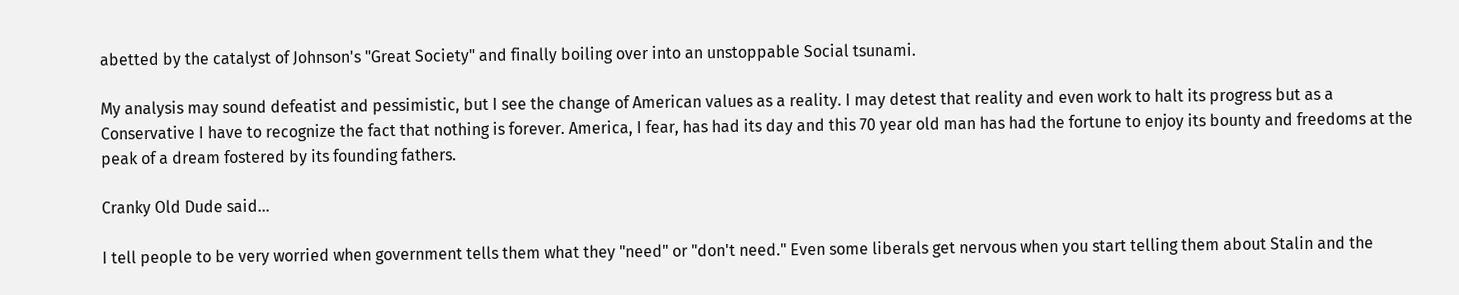abetted by the catalyst of Johnson's "Great Society" and finally boiling over into an unstoppable Social tsunami.

My analysis may sound defeatist and pessimistic, but I see the change of American values as a reality. I may detest that reality and even work to halt its progress but as a Conservative I have to recognize the fact that nothing is forever. America, I fear, has had its day and this 70 year old man has had the fortune to enjoy its bounty and freedoms at the peak of a dream fostered by its founding fathers.

Cranky Old Dude said...

I tell people to be very worried when government tells them what they "need" or "don't need." Even some liberals get nervous when you start telling them about Stalin and the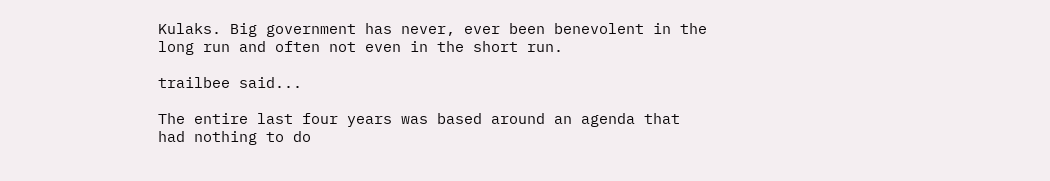Kulaks. Big government has never, ever been benevolent in the long run and often not even in the short run.

trailbee said...

The entire last four years was based around an agenda that had nothing to do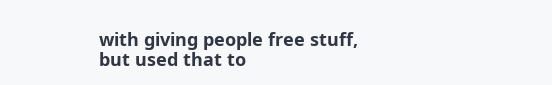with giving people free stuff, but used that to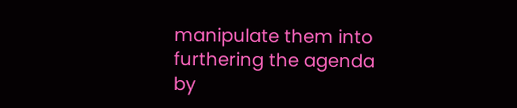manipulate them into furthering the agenda by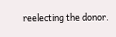reelecting the donor.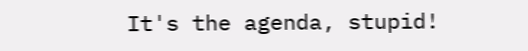It's the agenda, stupid!